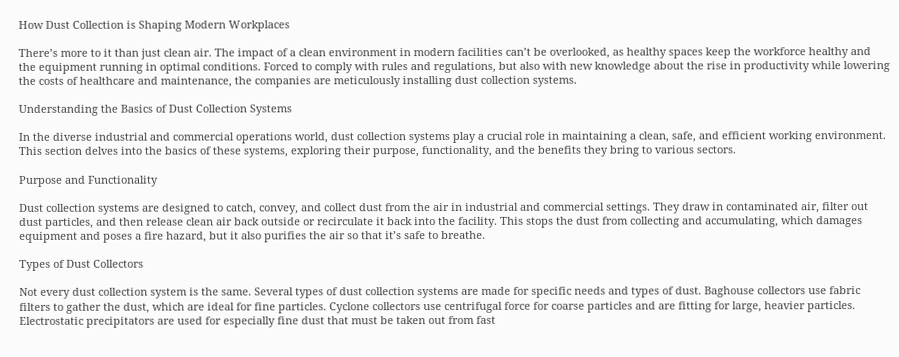How Dust Collection is Shaping Modern Workplaces

There’s more to it than just clean air. The impact of a clean environment in modern facilities can’t be overlooked, as healthy spaces keep the workforce healthy and the equipment running in optimal conditions. Forced to comply with rules and regulations, but also with new knowledge about the rise in productivity while lowering the costs of healthcare and maintenance, the companies are meticulously installing dust collection systems.

Understanding the Basics of Dust Collection Systems

In the diverse industrial and commercial operations world, dust collection systems play a crucial role in maintaining a clean, safe, and efficient working environment. This section delves into the basics of these systems, exploring their purpose, functionality, and the benefits they bring to various sectors.

Purpose and Functionality

Dust collection systems are designed to catch, convey, and collect dust from the air in industrial and commercial settings. They draw in contaminated air, filter out dust particles, and then release clean air back outside or recirculate it back into the facility. This stops the dust from collecting and accumulating, which damages equipment and poses a fire hazard, but it also purifies the air so that it’s safe to breathe.

Types of Dust Collectors

Not every dust collection system is the same. Several types of dust collection systems are made for specific needs and types of dust. Baghouse collectors use fabric filters to gather the dust, which are ideal for fine particles. Cyclone collectors use centrifugal force for coarse particles and are fitting for large, heavier particles. Electrostatic precipitators are used for especially fine dust that must be taken out from fast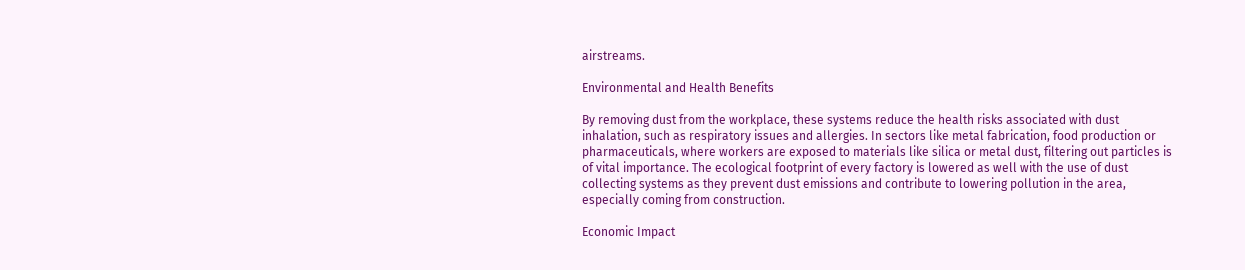airstreams.

Environmental and Health Benefits

By removing dust from the workplace, these systems reduce the health risks associated with dust inhalation, such as respiratory issues and allergies. In sectors like metal fabrication, food production or pharmaceuticals, where workers are exposed to materials like silica or metal dust, filtering out particles is of vital importance. The ecological footprint of every factory is lowered as well with the use of dust collecting systems as they prevent dust emissions and contribute to lowering pollution in the area, especially coming from construction.

Economic Impact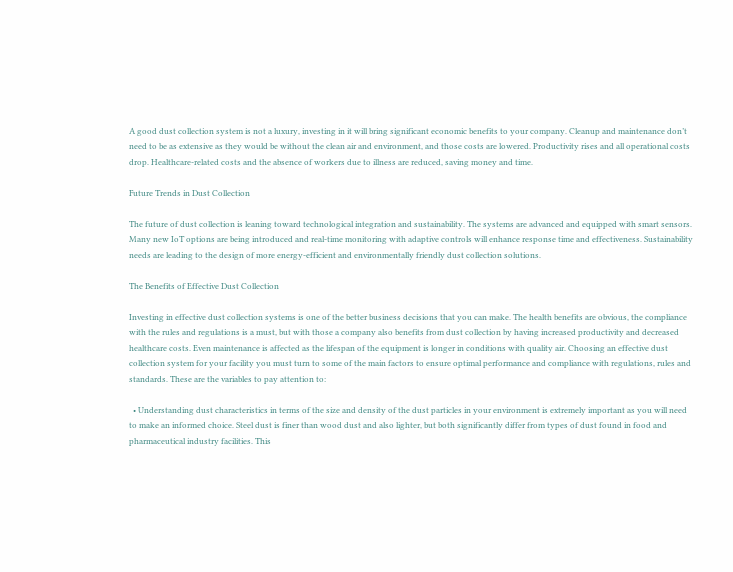A good dust collection system is not a luxury, investing in it will bring significant economic benefits to your company. Cleanup and maintenance don’t need to be as extensive as they would be without the clean air and environment, and those costs are lowered. Productivity rises and all operational costs drop. Healthcare-related costs and the absence of workers due to illness are reduced, saving money and time.

Future Trends in Dust Collection

The future of dust collection is leaning toward technological integration and sustainability. The systems are advanced and equipped with smart sensors. Many new IoT options are being introduced and real-time monitoring with adaptive controls will enhance response time and effectiveness. Sustainability needs are leading to the design of more energy-efficient and environmentally friendly dust collection solutions.

The Benefits of Effective Dust Collection

Investing in effective dust collection systems is one of the better business decisions that you can make. The health benefits are obvious, the compliance with the rules and regulations is a must, but with those a company also benefits from dust collection by having increased productivity and decreased healthcare costs. Even maintenance is affected as the lifespan of the equipment is longer in conditions with quality air. Choosing an effective dust collection system for your facility you must turn to some of the main factors to ensure optimal performance and compliance with regulations, rules and standards. These are the variables to pay attention to:

  • Understanding dust characteristics in terms of the size and density of the dust particles in your environment is extremely important as you will need to make an informed choice. Steel dust is finer than wood dust and also lighter, but both significantly differ from types of dust found in food and pharmaceutical industry facilities. This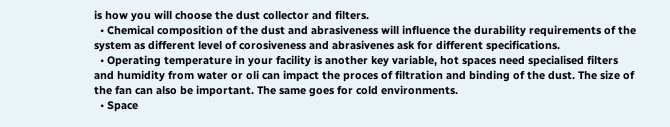is how you will choose the dust collector and filters.
  • Chemical composition of the dust and abrasiveness will influence the durability requirements of the system as different level of corosiveness and abrasivenes ask for different specifications.
  • Operating temperature in your facility is another key variable, hot spaces need specialised filters and humidity from water or oli can impact the proces of filtration and binding of the dust. The size of the fan can also be important. The same goes for cold environments.
  • Space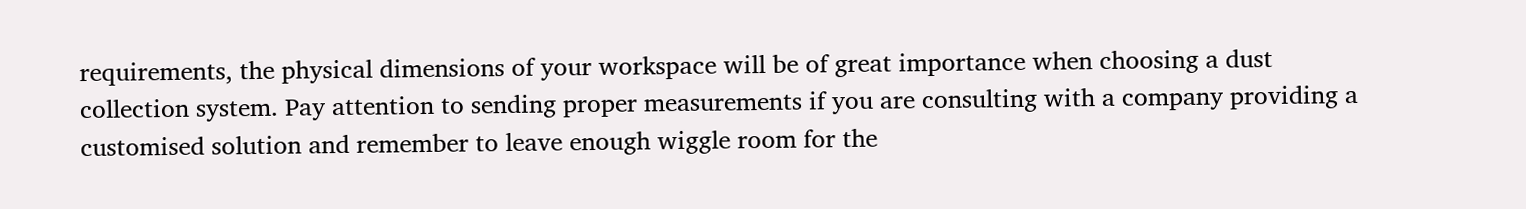requirements, the physical dimensions of your workspace will be of great importance when choosing a dust collection system. Pay attention to sending proper measurements if you are consulting with a company providing a customised solution and remember to leave enough wiggle room for the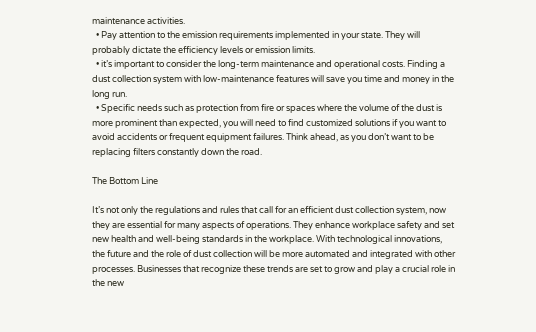maintenance activities.
  • Pay attention to the emission requirements implemented in your state. They will probably dictate the efficiency levels or emission limits.
  • it’s important to consider the long-term maintenance and operational costs. Finding a dust collection system with low-maintenance features will save you time and money in the long run.
  • Specific needs such as protection from fire or spaces where the volume of the dust is more prominent than expected, you will need to find customized solutions if you want to avoid accidents or frequent equipment failures. Think ahead, as you don’t want to be replacing filters constantly down the road.

The Bottom Line

It’s not only the regulations and rules that call for an efficient dust collection system, now they are essential for many aspects of operations. They enhance workplace safety and set new health and well-being standards in the workplace. With technological innovations, the future and the role of dust collection will be more automated and integrated with other processes. Businesses that recognize these trends are set to grow and play a crucial role in the new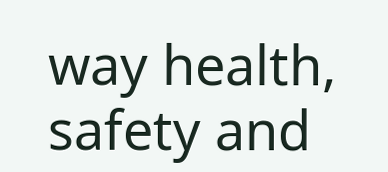way health, safety and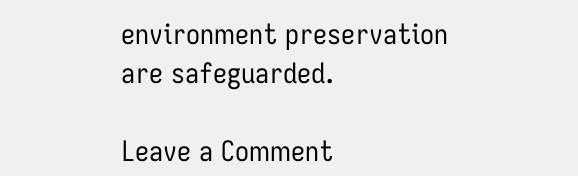environment preservation are safeguarded.

Leave a Comment